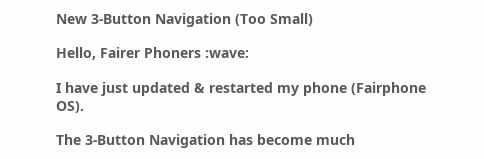New 3-Button Navigation (Too Small)

Hello, Fairer Phoners :wave:

I have just updated & restarted my phone (Fairphone OS).

The 3-Button Navigation has become much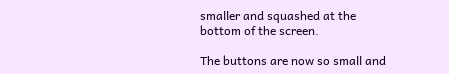smaller and squashed at the bottom of the screen.

The buttons are now so small and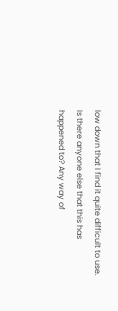low down that I find it quite difficult to use. Is there anyone else that this has happened to? Any way of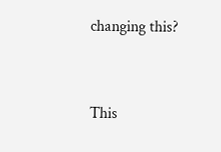changing this?


This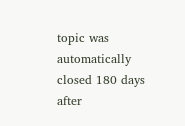topic was automatically closed 180 days after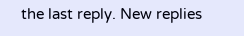the last reply. New replies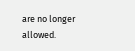are no longer allowed.